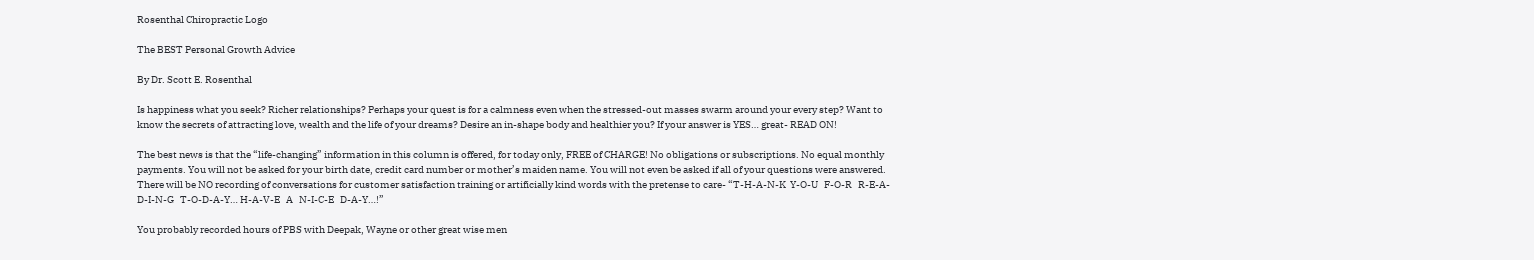Rosenthal Chiropractic Logo

The BEST Personal Growth Advice

By Dr. Scott E. Rosenthal

Is happiness what you seek? Richer relationships? Perhaps your quest is for a calmness even when the stressed-out masses swarm around your every step? Want to know the secrets of attracting love, wealth and the life of your dreams? Desire an in-shape body and healthier you? If your answer is YES… great- READ ON!

The best news is that the “life-changing” information in this column is offered, for today only, FREE of CHARGE! No obligations or subscriptions. No equal monthly payments. You will not be asked for your birth date, credit card number or mother’s maiden name. You will not even be asked if all of your questions were answered. There will be NO recording of conversations for customer satisfaction training or artificially kind words with the pretense to care- “T-H-A-N-K  Y-O-U   F-O-R   R-E-A-D-I-N-G   T-O-D-A-Y… H-A-V-E   A   N-I-C-E   D-A-Y…!”

You probably recorded hours of PBS with Deepak, Wayne or other great wise men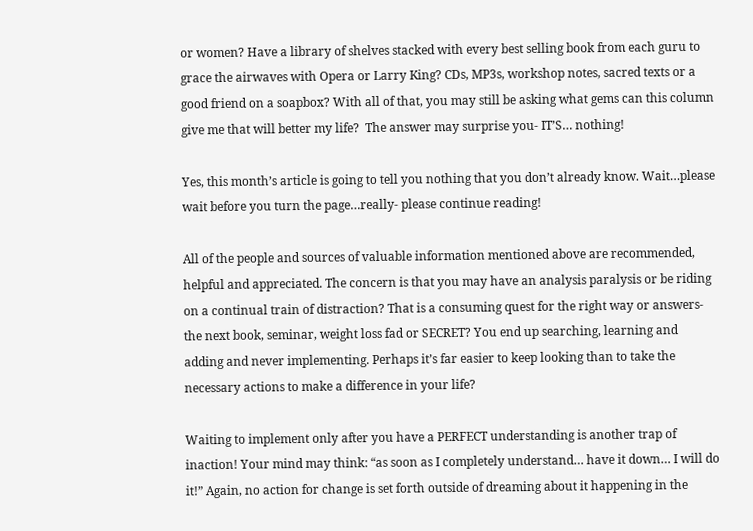or women? Have a library of shelves stacked with every best selling book from each guru to grace the airwaves with Opera or Larry King? CDs, MP3s, workshop notes, sacred texts or a good friend on a soapbox? With all of that, you may still be asking what gems can this column give me that will better my life?  The answer may surprise you- IT’S… nothing!

Yes, this month’s article is going to tell you nothing that you don’t already know. Wait…please wait before you turn the page…really- please continue reading!

All of the people and sources of valuable information mentioned above are recommended, helpful and appreciated. The concern is that you may have an analysis paralysis or be riding on a continual train of distraction? That is a consuming quest for the right way or answers- the next book, seminar, weight loss fad or SECRET? You end up searching, learning and adding and never implementing. Perhaps it’s far easier to keep looking than to take the necessary actions to make a difference in your life?

Waiting to implement only after you have a PERFECT understanding is another trap of inaction! Your mind may think: “as soon as I completely understand… have it down… I will do it!” Again, no action for change is set forth outside of dreaming about it happening in the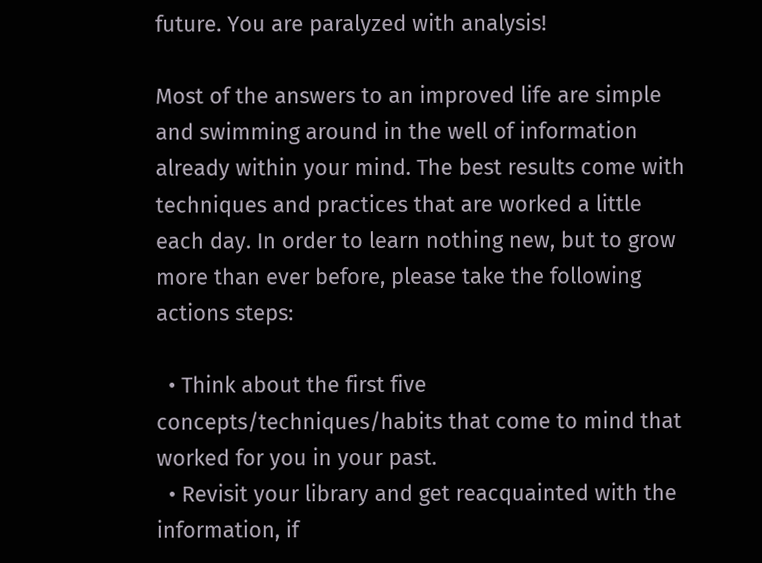future. You are paralyzed with analysis!

Most of the answers to an improved life are simple and swimming around in the well of information already within your mind. The best results come with techniques and practices that are worked a little each day. In order to learn nothing new, but to grow more than ever before, please take the following actions steps:

  • Think about the first five concepts/techniques/habits that come to mind that worked for you in your past.
  • Revisit your library and get reacquainted with the information, if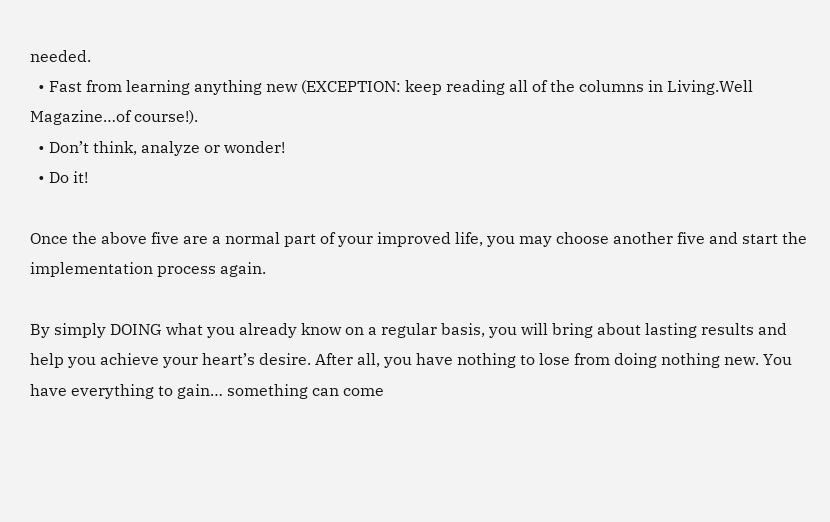needed.
  • Fast from learning anything new (EXCEPTION: keep reading all of the columns in Living.Well Magazine…of course!).
  • Don’t think, analyze or wonder!
  • Do it!

Once the above five are a normal part of your improved life, you may choose another five and start the implementation process again.

By simply DOING what you already know on a regular basis, you will bring about lasting results and help you achieve your heart’s desire. After all, you have nothing to lose from doing nothing new. You have everything to gain… something can come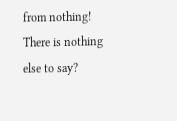from nothing! There is nothing else to say?